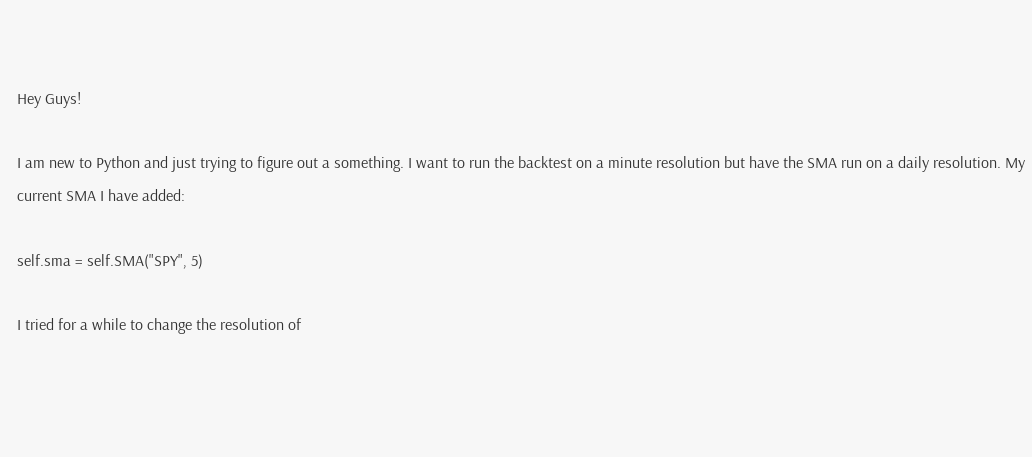Hey Guys!

I am new to Python and just trying to figure out a something. I want to run the backtest on a minute resolution but have the SMA run on a daily resolution. My current SMA I have added:

self.sma = self.SMA("SPY", 5)

I tried for a while to change the resolution of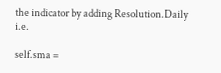the indicator by adding Resolution.Daily i.e.

self.sma =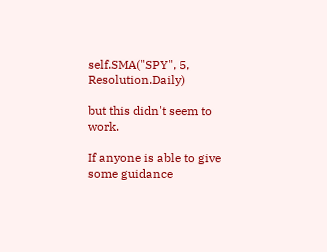self.SMA("SPY", 5, Resolution.Daily)

but this didn't seem to work.

If anyone is able to give some guidance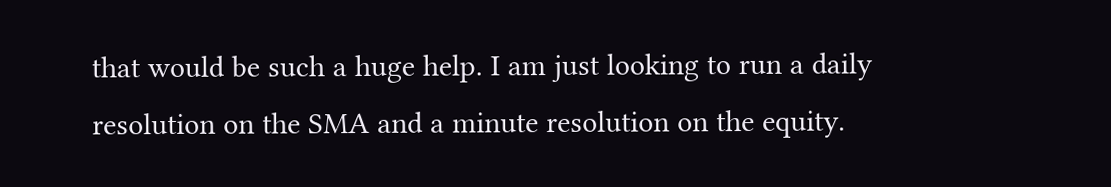that would be such a huge help. I am just looking to run a daily resolution on the SMA and a minute resolution on the equity.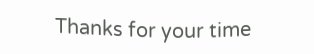Thanks for your time